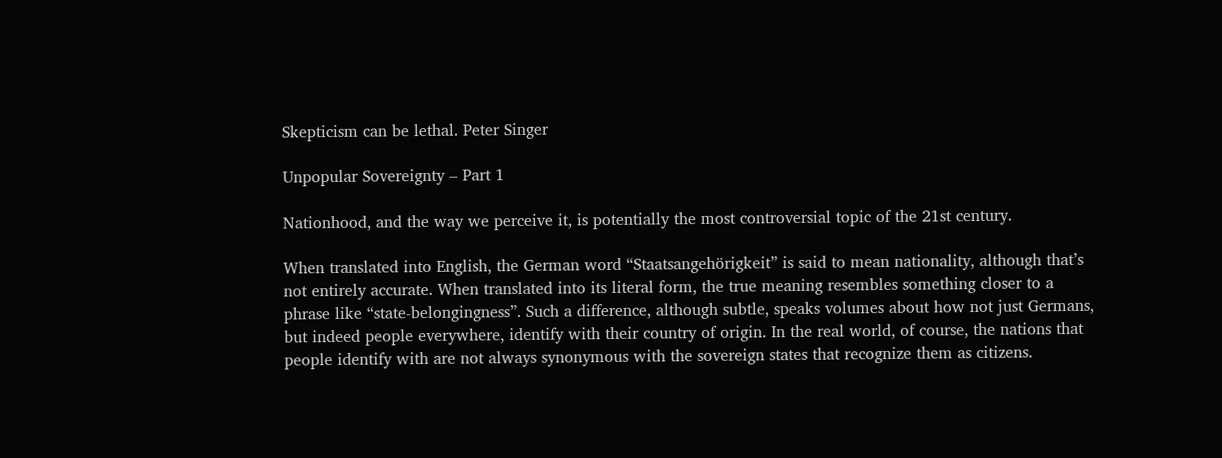Skepticism can be lethal. Peter Singer

Unpopular Sovereignty – Part 1

Nationhood, and the way we perceive it, is potentially the most controversial topic of the 21st century.

When translated into English, the German word “Staatsangehörigkeit” is said to mean nationality, although that’s not entirely accurate. When translated into its literal form, the true meaning resembles something closer to a phrase like “state-belongingness”. Such a difference, although subtle, speaks volumes about how not just Germans, but indeed people everywhere, identify with their country of origin. In the real world, of course, the nations that people identify with are not always synonymous with the sovereign states that recognize them as citizens.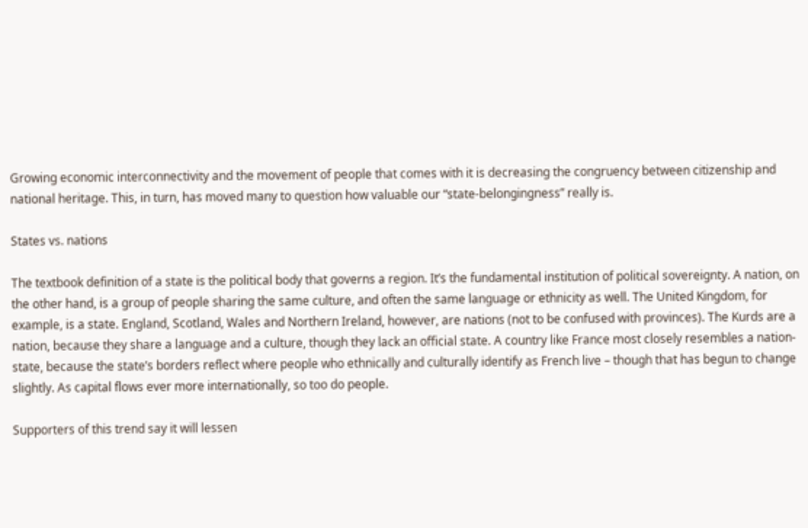Growing economic interconnectivity and the movement of people that comes with it is decreasing the congruency between citizenship and national heritage. This, in turn, has moved many to question how valuable our “state-belongingness” really is.

States vs. nations

The textbook definition of a state is the political body that governs a region. It’s the fundamental institution of political sovereignty. A nation, on the other hand, is a group of people sharing the same culture, and often the same language or ethnicity as well. The United Kingdom, for example, is a state. England, Scotland, Wales and Northern Ireland, however, are nations (not to be confused with provinces). The Kurds are a nation, because they share a language and a culture, though they lack an official state. A country like France most closely resembles a nation-state, because the state’s borders reflect where people who ethnically and culturally identify as French live – though that has begun to change slightly. As capital flows ever more internationally, so too do people.

Supporters of this trend say it will lessen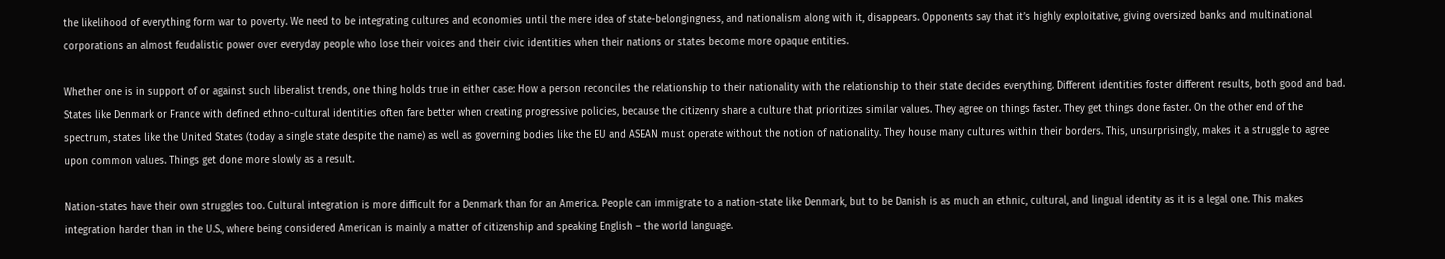the likelihood of everything form war to poverty. We need to be integrating cultures and economies until the mere idea of state-belongingness, and nationalism along with it, disappears. Opponents say that it’s highly exploitative, giving oversized banks and multinational corporations an almost feudalistic power over everyday people who lose their voices and their civic identities when their nations or states become more opaque entities.

Whether one is in support of or against such liberalist trends, one thing holds true in either case: How a person reconciles the relationship to their nationality with the relationship to their state decides everything. Different identities foster different results, both good and bad. States like Denmark or France with defined ethno-cultural identities often fare better when creating progressive policies, because the citizenry share a culture that prioritizes similar values. They agree on things faster. They get things done faster. On the other end of the spectrum, states like the United States (today a single state despite the name) as well as governing bodies like the EU and ASEAN must operate without the notion of nationality. They house many cultures within their borders. This, unsurprisingly, makes it a struggle to agree upon common values. Things get done more slowly as a result.

Nation-states have their own struggles too. Cultural integration is more difficult for a Denmark than for an America. People can immigrate to a nation-state like Denmark, but to be Danish is as much an ethnic, cultural, and lingual identity as it is a legal one. This makes integration harder than in the U.S., where being considered American is mainly a matter of citizenship and speaking English – the world language.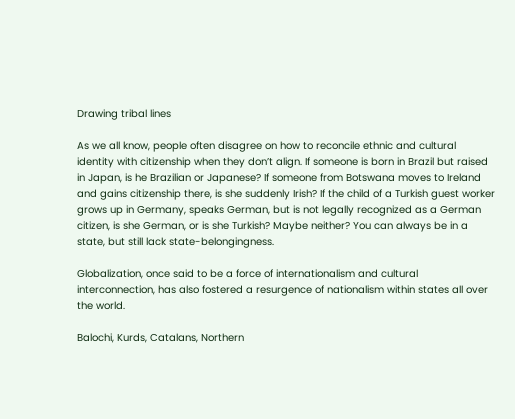Drawing tribal lines

As we all know, people often disagree on how to reconcile ethnic and cultural identity with citizenship when they don’t align. If someone is born in Brazil but raised in Japan, is he Brazilian or Japanese? If someone from Botswana moves to Ireland and gains citizenship there, is she suddenly Irish? If the child of a Turkish guest worker grows up in Germany, speaks German, but is not legally recognized as a German citizen, is she German, or is she Turkish? Maybe neither? You can always be in a state, but still lack state-belongingness.

Globalization, once said to be a force of internationalism and cultural interconnection, has also fostered a resurgence of nationalism within states all over the world.

Balochi, Kurds, Catalans, Northern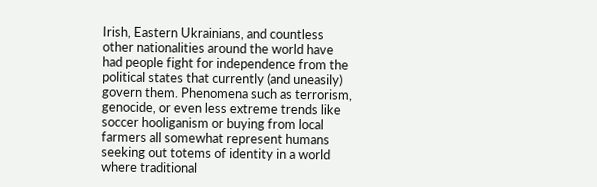Irish, Eastern Ukrainians, and countless other nationalities around the world have had people fight for independence from the political states that currently (and uneasily) govern them. Phenomena such as terrorism, genocide, or even less extreme trends like soccer hooliganism or buying from local farmers all somewhat represent humans seeking out totems of identity in a world where traditional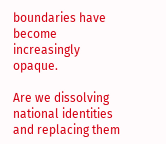boundaries have become increasingly opaque.

Are we dissolving national identities and replacing them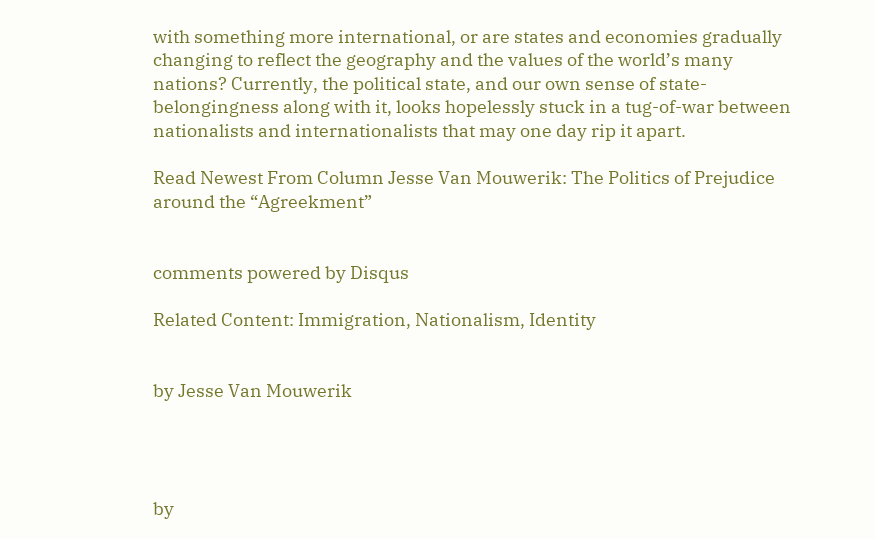with something more international, or are states and economies gradually changing to reflect the geography and the values of the world’s many nations? Currently, the political state, and our own sense of state-belongingness along with it, looks hopelessly stuck in a tug-of-war between nationalists and internationalists that may one day rip it apart.

Read Newest From Column Jesse Van Mouwerik: The Politics of Prejudice around the “Agreekment”


comments powered by Disqus

Related Content: Immigration, Nationalism, Identity


by Jesse Van Mouwerik




by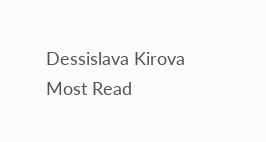Dessislava Kirova
Most Read